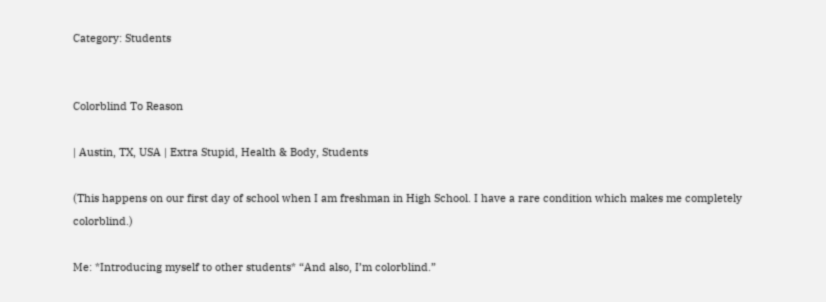Category: Students


Colorblind To Reason

| Austin, TX, USA | Extra Stupid, Health & Body, Students

(This happens on our first day of school when I am freshman in High School. I have a rare condition which makes me completely colorblind.)

Me: *Introducing myself to other students* “And also, I’m colorblind.”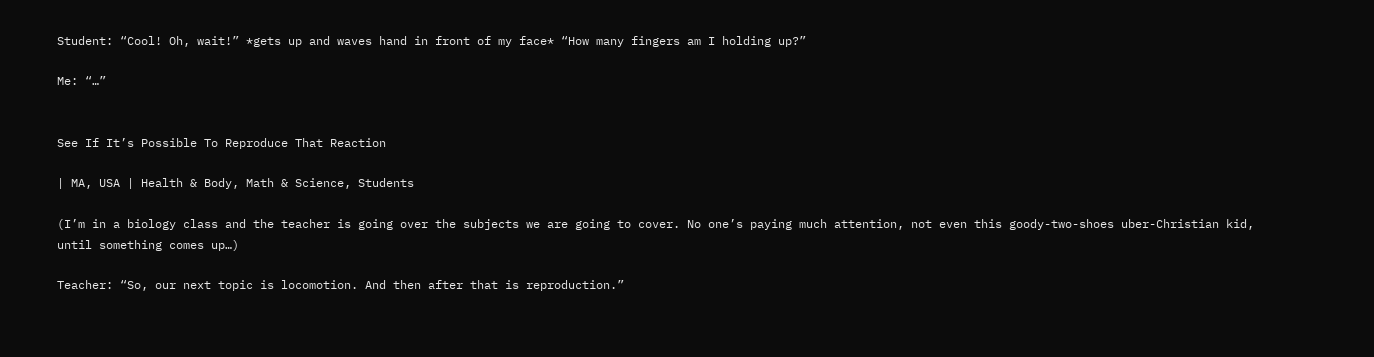Student: “Cool! Oh, wait!” *gets up and waves hand in front of my face* “How many fingers am I holding up?”

Me: “…”


See If It’s Possible To Reproduce That Reaction

| MA, USA | Health & Body, Math & Science, Students

(I’m in a biology class and the teacher is going over the subjects we are going to cover. No one’s paying much attention, not even this goody-two-shoes uber-Christian kid, until something comes up…)

Teacher: “So, our next topic is locomotion. And then after that is reproduction.”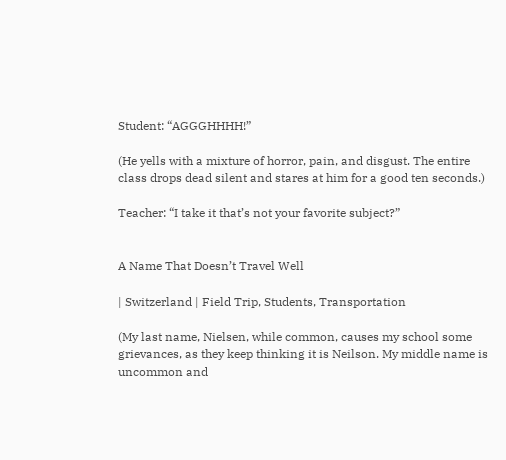Student: “AGGGHHHH!”

(He yells with a mixture of horror, pain, and disgust. The entire class drops dead silent and stares at him for a good ten seconds.)

Teacher: “I take it that’s not your favorite subject?”


A Name That Doesn’t Travel Well

| Switzerland | Field Trip, Students, Transportation

(My last name, Nielsen, while common, causes my school some grievances, as they keep thinking it is Neilson. My middle name is uncommon and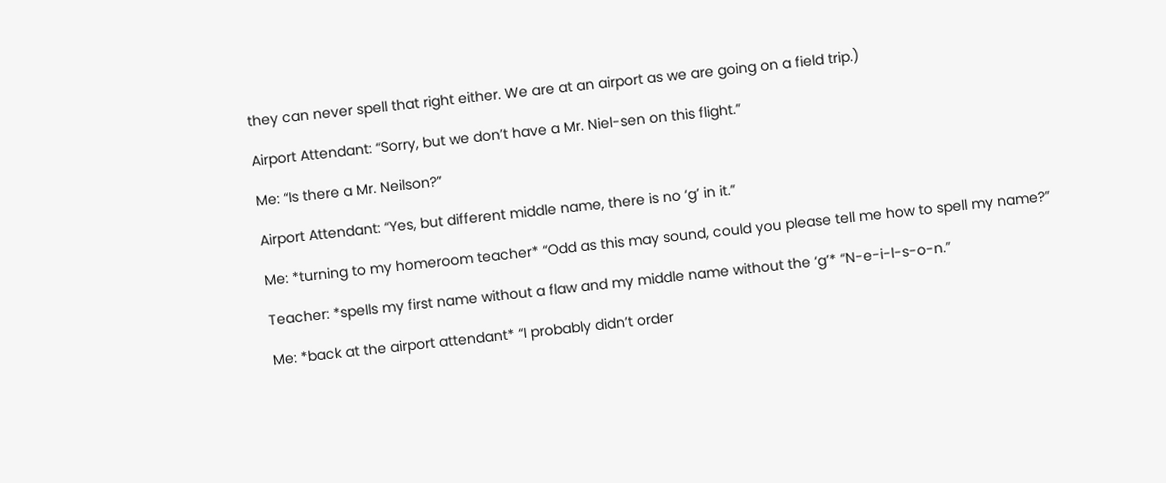they can never spell that right either. We are at an airport as we are going on a field trip.)

Airport Attendant: “Sorry, but we don’t have a Mr. Niel-sen on this flight.”

Me: “Is there a Mr. Neilson?”

Airport Attendant: “Yes, but different middle name, there is no ‘g’ in it.”

Me: *turning to my homeroom teacher* “Odd as this may sound, could you please tell me how to spell my name?”

Teacher: *spells my first name without a flaw and my middle name without the ‘g’* “N-e-i-l-s-o-n.”

Me: *back at the airport attendant* “I probably didn’t order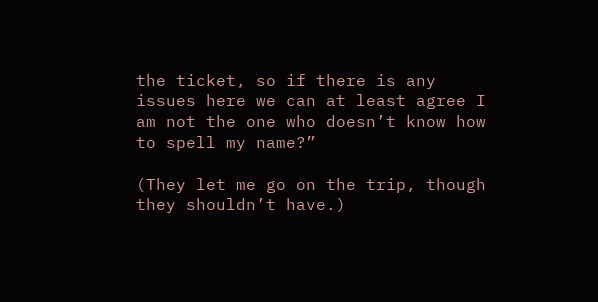the ticket, so if there is any issues here we can at least agree I am not the one who doesn’t know how to spell my name?”

(They let me go on the trip, though they shouldn’t have.)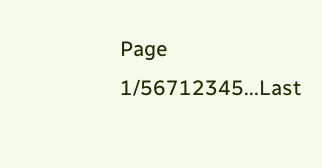Page 1/56712345...Last